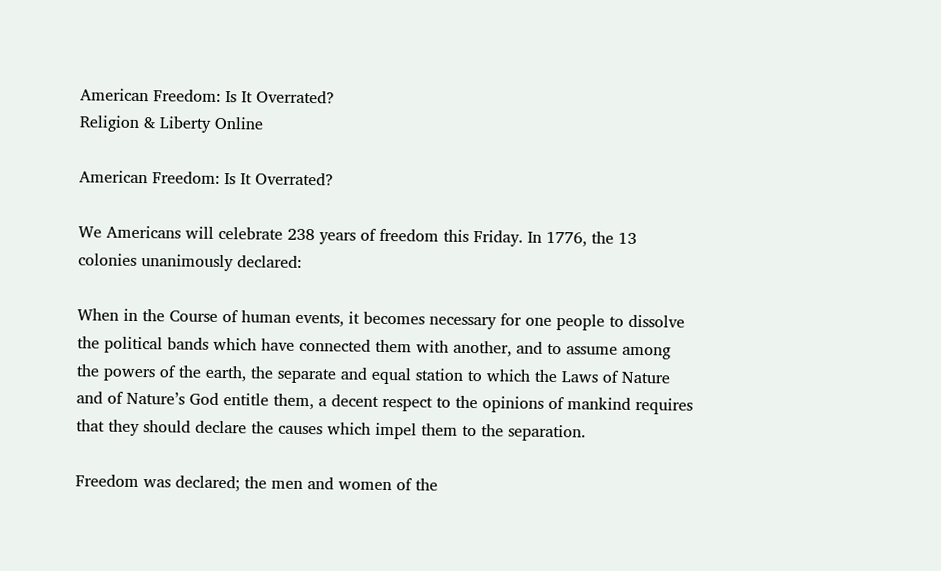American Freedom: Is It Overrated?
Religion & Liberty Online

American Freedom: Is It Overrated?

We Americans will celebrate 238 years of freedom this Friday. In 1776, the 13 colonies unanimously declared:

When in the Course of human events, it becomes necessary for one people to dissolve the political bands which have connected them with another, and to assume among the powers of the earth, the separate and equal station to which the Laws of Nature and of Nature’s God entitle them, a decent respect to the opinions of mankind requires that they should declare the causes which impel them to the separation.

Freedom was declared; the men and women of the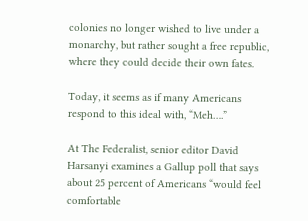colonies no longer wished to live under a monarchy, but rather sought a free republic, where they could decide their own fates.

Today, it seems as if many Americans respond to this ideal with, “Meh….”

At The Federalist, senior editor David Harsanyi examines a Gallup poll that says about 25 percent of Americans “would feel comfortable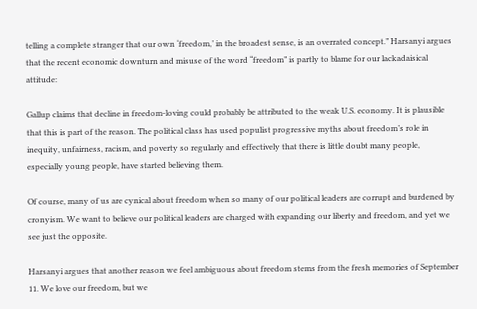telling a complete stranger that our own ‘freedom,’ in the broadest sense, is an overrated concept.” Harsanyi argues that the recent economic downturn and misuse of the word “freedom” is partly to blame for our lackadaisical attitude:

Gallup claims that decline in freedom-loving could probably be attributed to the weak U.S. economy. It is plausible that this is part of the reason. The political class has used populist progressive myths about freedom’s role in inequity, unfairness, racism, and poverty so regularly and effectively that there is little doubt many people, especially young people, have started believing them.

Of course, many of us are cynical about freedom when so many of our political leaders are corrupt and burdened by cronyism. We want to believe our political leaders are charged with expanding our liberty and freedom, and yet we see just the opposite.

Harsanyi argues that another reason we feel ambiguous about freedom stems from the fresh memories of September 11. We love our freedom, but we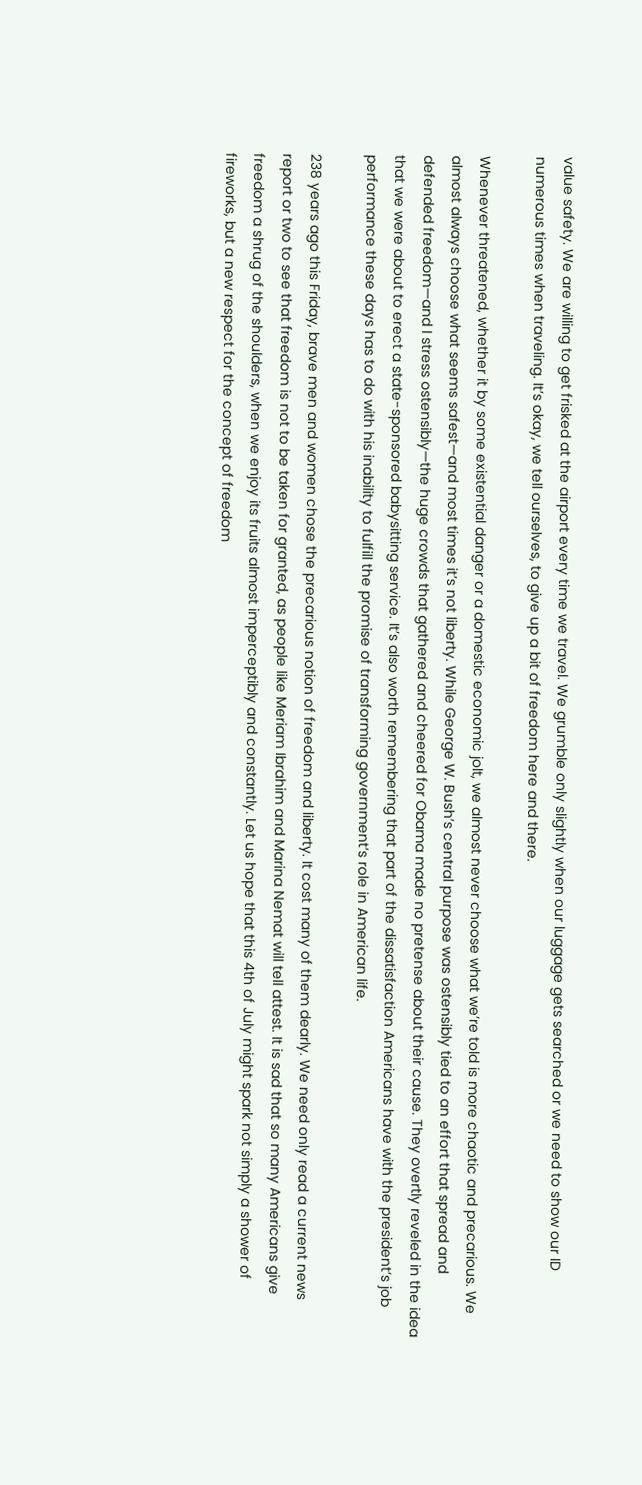value safety. We are willing to get frisked at the airport every time we travel. We grumble only slightly when our luggage gets searched or we need to show our ID numerous times when traveling. It’s okay, we tell ourselves, to give up a bit of freedom here and there.

Whenever threatened, whether it by some existential danger or a domestic economic jolt, we almost never choose what we’re told is more chaotic and precarious. We almost always choose what seems safest—and most times it’s not liberty. While George W. Bush’s central purpose was ostensibly tied to an effort that spread and defended freedom—and I stress ostensibly—the huge crowds that gathered and cheered for Obama made no pretense about their cause. They overtly reveled in the idea that we were about to erect a state-sponsored babysitting service. It’s also worth remembering that part of the dissatisfaction Americans have with the president’s job performance these days has to do with his inability to fulfill the promise of transforming government’s role in American life.

238 years ago this Friday, brave men and women chose the precarious notion of freedom and liberty. It cost many of them dearly. We need only read a current news report or two to see that freedom is not to be taken for granted, as people like Meriam Ibrahim and Marina Nemat will tell attest. It is sad that so many Americans give freedom a shrug of the shoulders, when we enjoy its fruits almost imperceptibly and constantly. Let us hope that this 4th of July might spark not simply a shower of fireworks, but a new respect for the concept of freedom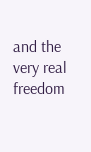and the very real freedom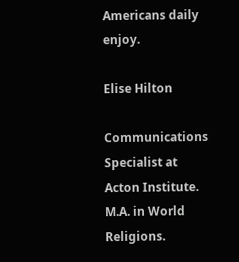Americans daily enjoy.

Elise Hilton

Communications Specialist at Acton Institute. M.A. in World Religions.